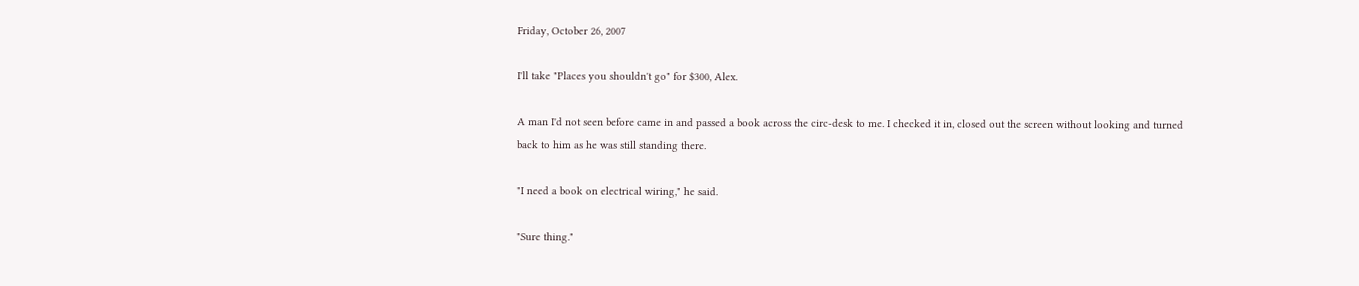Friday, October 26, 2007

I'll take "Places you shouldn't go" for $300, Alex.

A man I'd not seen before came in and passed a book across the circ-desk to me. I checked it in, closed out the screen without looking and turned back to him as he was still standing there.

"I need a book on electrical wiring," he said.

"Sure thing."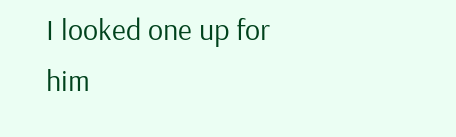I looked one up for him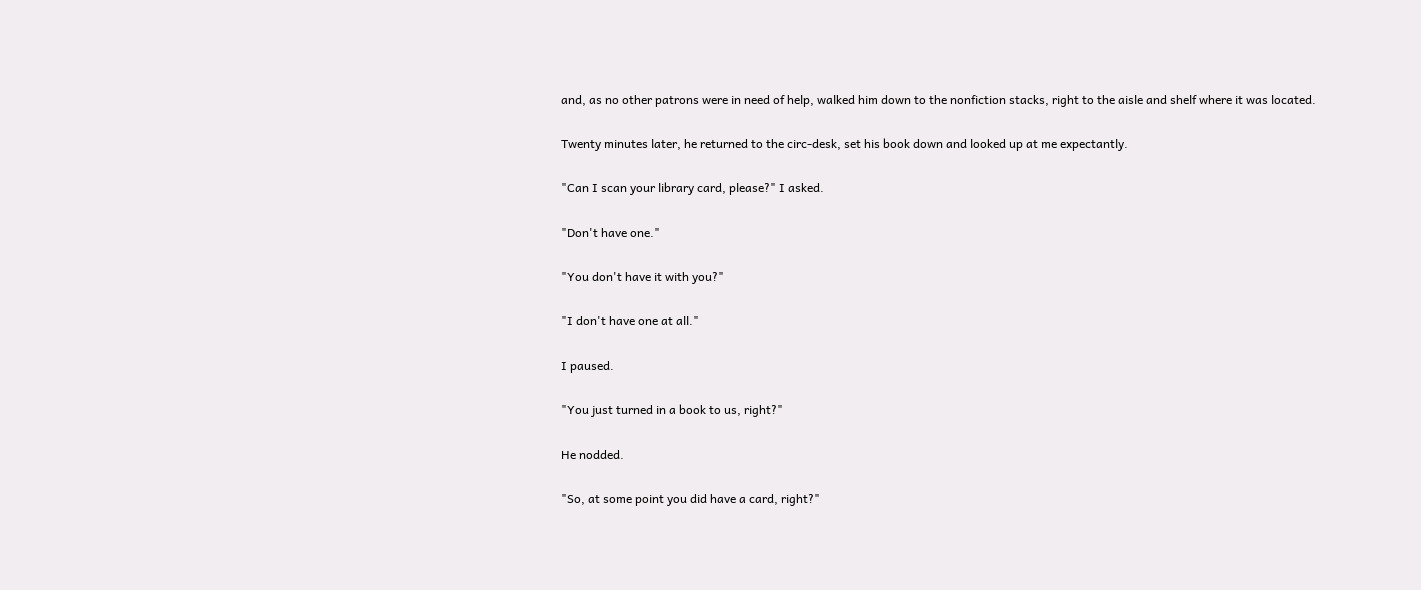and, as no other patrons were in need of help, walked him down to the nonfiction stacks, right to the aisle and shelf where it was located.

Twenty minutes later, he returned to the circ-desk, set his book down and looked up at me expectantly.

"Can I scan your library card, please?" I asked.

"Don't have one."

"You don't have it with you?"

"I don't have one at all."

I paused.

"You just turned in a book to us, right?"

He nodded.

"So, at some point you did have a card, right?"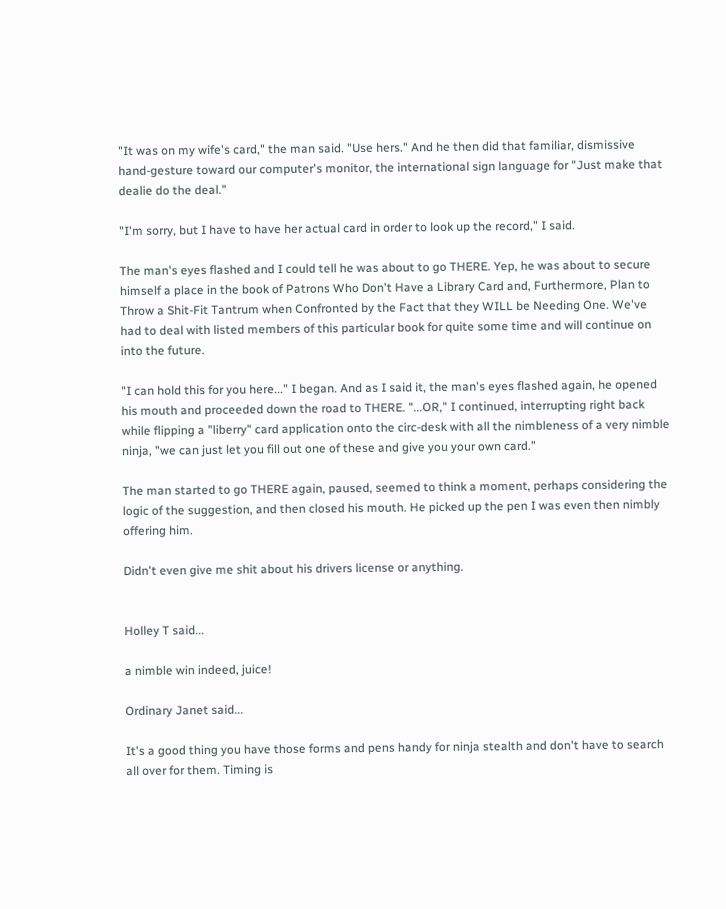"It was on my wife's card," the man said. "Use hers." And he then did that familiar, dismissive hand-gesture toward our computer's monitor, the international sign language for "Just make that dealie do the deal."

"I'm sorry, but I have to have her actual card in order to look up the record," I said.

The man's eyes flashed and I could tell he was about to go THERE. Yep, he was about to secure himself a place in the book of Patrons Who Don't Have a Library Card and, Furthermore, Plan to Throw a Shit-Fit Tantrum when Confronted by the Fact that they WILL be Needing One. We've had to deal with listed members of this particular book for quite some time and will continue on into the future.

"I can hold this for you here..." I began. And as I said it, the man's eyes flashed again, he opened his mouth and proceeded down the road to THERE. "...OR," I continued, interrupting right back while flipping a "liberry" card application onto the circ-desk with all the nimbleness of a very nimble ninja, "we can just let you fill out one of these and give you your own card."

The man started to go THERE again, paused, seemed to think a moment, perhaps considering the logic of the suggestion, and then closed his mouth. He picked up the pen I was even then nimbly offering him.

Didn't even give me shit about his drivers license or anything.


Holley T said...

a nimble win indeed, juice!

Ordinary Janet said...

It's a good thing you have those forms and pens handy for ninja stealth and don't have to search all over for them. Timing is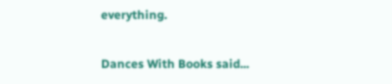everything.

Dances With Books said...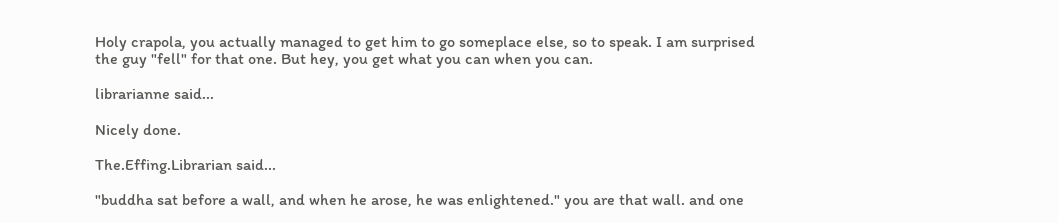Holy crapola, you actually managed to get him to go someplace else, so to speak. I am surprised the guy "fell" for that one. But hey, you get what you can when you can.

librarianne said...

Nicely done.

The.Effing.Librarian said...

"buddha sat before a wall, and when he arose, he was enlightened." you are that wall. and one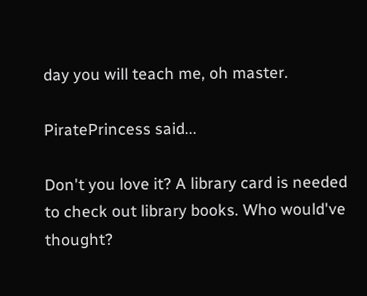day you will teach me, oh master.

PiratePrincess said...

Don't you love it? A library card is needed to check out library books. Who would've thought?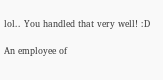lol.. You handled that very well! :D

An employee of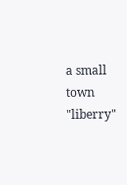a small town "liberry"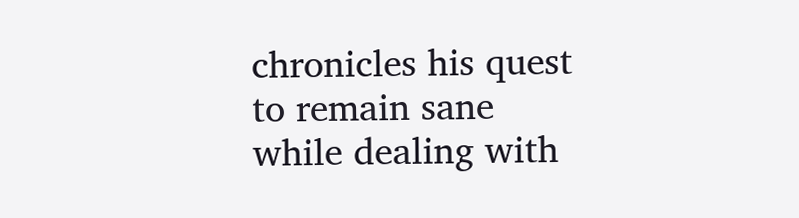chronicles his quest to remain sane while dealing with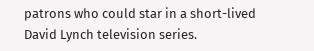patrons who could star in a short-lived David Lynch television series.